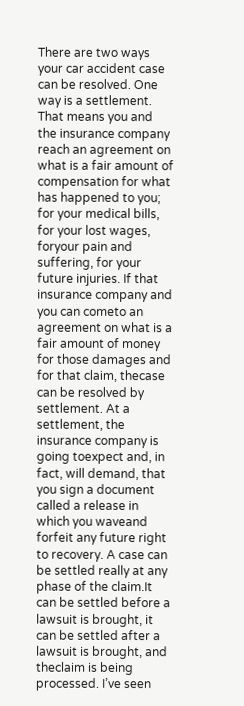There are two ways your car accident case can be resolved. One way is a settlement. That means you and the insurance company reach an agreement on what is a fair amount of compensation for what has happened to you; for your medical bills, for your lost wages, foryour pain and suffering, for your future injuries. If that insurance company and you can cometo an agreement on what is a fair amount of money for those damages and for that claim, thecase can be resolved by settlement. At a settlement, the insurance company is going toexpect and, in fact, will demand, that you sign a document called a release in which you waveand forfeit any future right to recovery. A case can be settled really at any phase of the claim.It can be settled before a lawsuit is brought, it can be settled after a lawsuit is brought, and theclaim is being processed. I’ve seen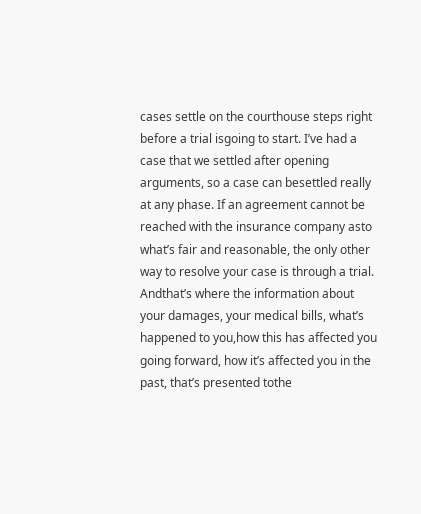cases settle on the courthouse steps right before a trial isgoing to start. I’ve had a case that we settled after opening arguments, so a case can besettled really at any phase. If an agreement cannot be reached with the insurance company asto what’s fair and reasonable, the only other way to resolve your case is through a trial. Andthat’s where the information about your damages, your medical bills, what’s happened to you,how this has affected you going forward, how it’s affected you in the past, that’s presented tothe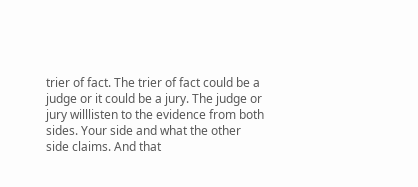trier of fact. The trier of fact could be a judge or it could be a jury. The judge or jury willlisten to the evidence from both sides. Your side and what the other side claims. And that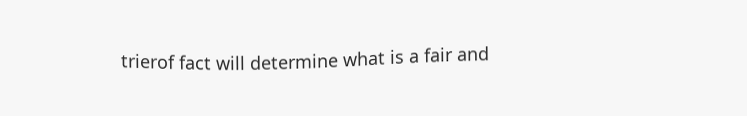trierof fact will determine what is a fair and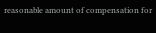reasonable amount of compensation for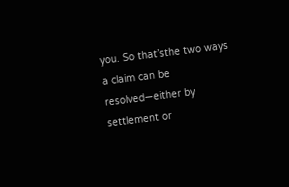you. So that’sthe two ways a claim can be resolved—either by settlement or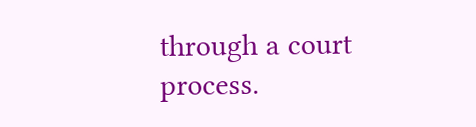through a court process.